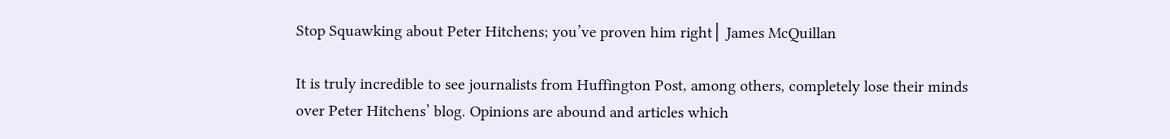Stop Squawking about Peter Hitchens; you’ve proven him right│ James McQuillan

It is truly incredible to see journalists from Huffington Post, among others, completely lose their minds over Peter Hitchens’ blog. Opinions are abound and articles which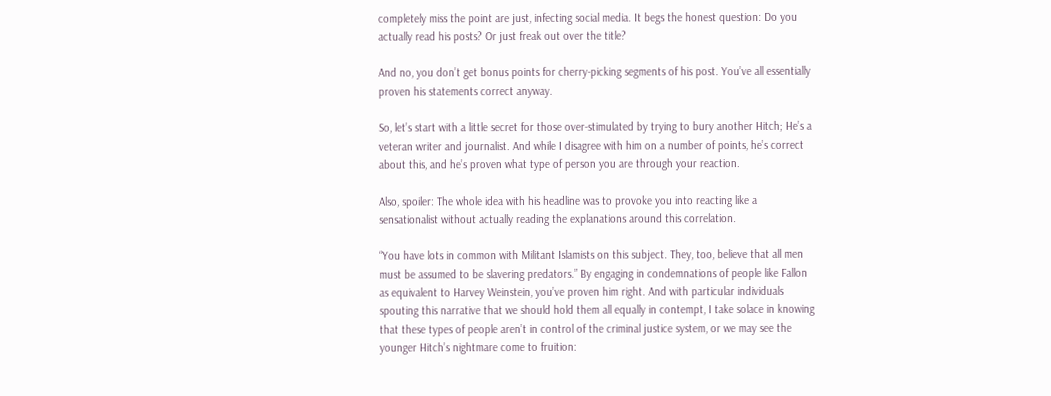completely miss the point are just, infecting social media. It begs the honest question: Do you actually read his posts? Or just freak out over the title?

And no, you don’t get bonus points for cherry-picking segments of his post. You’ve all essentially proven his statements correct anyway.

So, let’s start with a little secret for those over-stimulated by trying to bury another Hitch; He’s a veteran writer and journalist. And while I disagree with him on a number of points, he’s correct about this, and he’s proven what type of person you are through your reaction.

Also, spoiler: The whole idea with his headline was to provoke you into reacting like a sensationalist without actually reading the explanations around this correlation.

“You have lots in common with Militant Islamists on this subject. They, too, believe that all men must be assumed to be slavering predators.” By engaging in condemnations of people like Fallon as equivalent to Harvey Weinstein, you’ve proven him right. And with particular individuals spouting this narrative that we should hold them all equally in contempt, I take solace in knowing that these types of people aren’t in control of the criminal justice system, or we may see the younger Hitch’s nightmare come to fruition: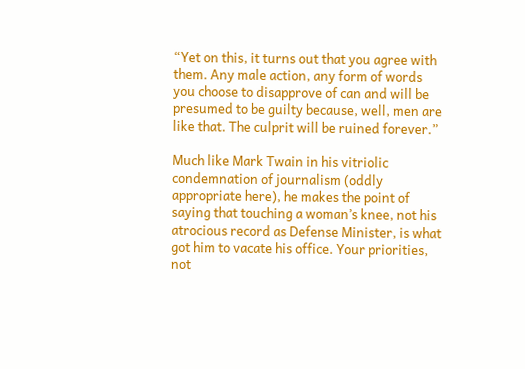“Yet on this, it turns out that you agree with them. Any male action, any form of words you choose to disapprove of can and will be presumed to be guilty because, well, men are like that. The culprit will be ruined forever.”

Much like Mark Twain in his vitriolic condemnation of journalism (oddly appropriate here), he makes the point of saying that touching a woman’s knee, not his atrocious record as Defense Minister, is what got him to vacate his office. Your priorities, not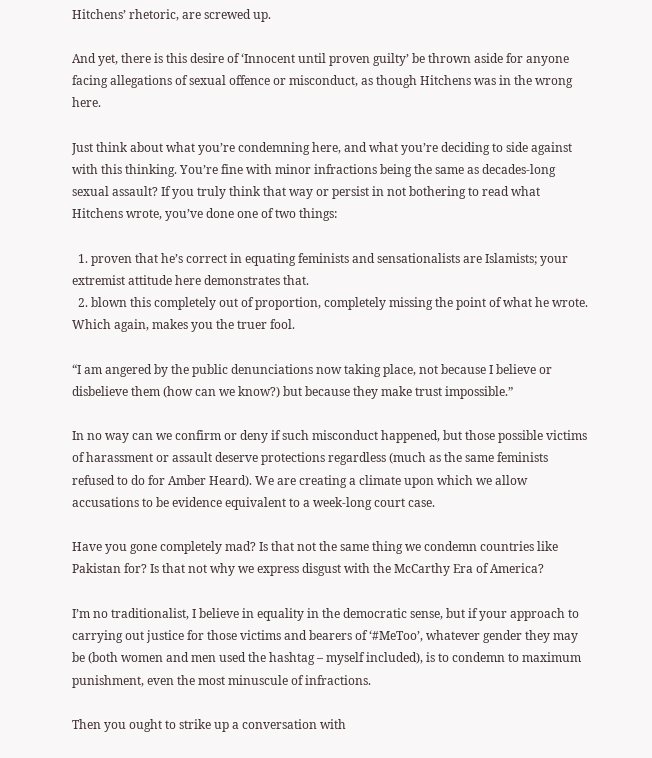Hitchens’ rhetoric, are screwed up.

And yet, there is this desire of ‘Innocent until proven guilty’ be thrown aside for anyone facing allegations of sexual offence or misconduct, as though Hitchens was in the wrong here.

Just think about what you’re condemning here, and what you’re deciding to side against with this thinking. You’re fine with minor infractions being the same as decades-long sexual assault? If you truly think that way or persist in not bothering to read what Hitchens wrote, you’ve done one of two things:

  1. proven that he’s correct in equating feminists and sensationalists are Islamists; your extremist attitude here demonstrates that.
  2. blown this completely out of proportion, completely missing the point of what he wrote. Which again, makes you the truer fool.

“I am angered by the public denunciations now taking place, not because I believe or disbelieve them (how can we know?) but because they make trust impossible.”

In no way can we confirm or deny if such misconduct happened, but those possible victims of harassment or assault deserve protections regardless (much as the same feminists refused to do for Amber Heard). We are creating a climate upon which we allow accusations to be evidence equivalent to a week-long court case.

Have you gone completely mad? Is that not the same thing we condemn countries like Pakistan for? Is that not why we express disgust with the McCarthy Era of America?

I’m no traditionalist, I believe in equality in the democratic sense, but if your approach to carrying out justice for those victims and bearers of ‘#MeToo’, whatever gender they may be (both women and men used the hashtag – myself included), is to condemn to maximum punishment, even the most minuscule of infractions.

Then you ought to strike up a conversation with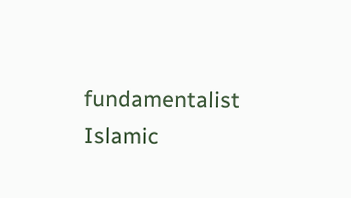fundamentalist Islamic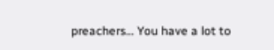preachers… You have a lot to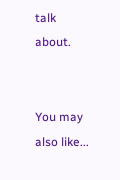talk about.


You may also like...